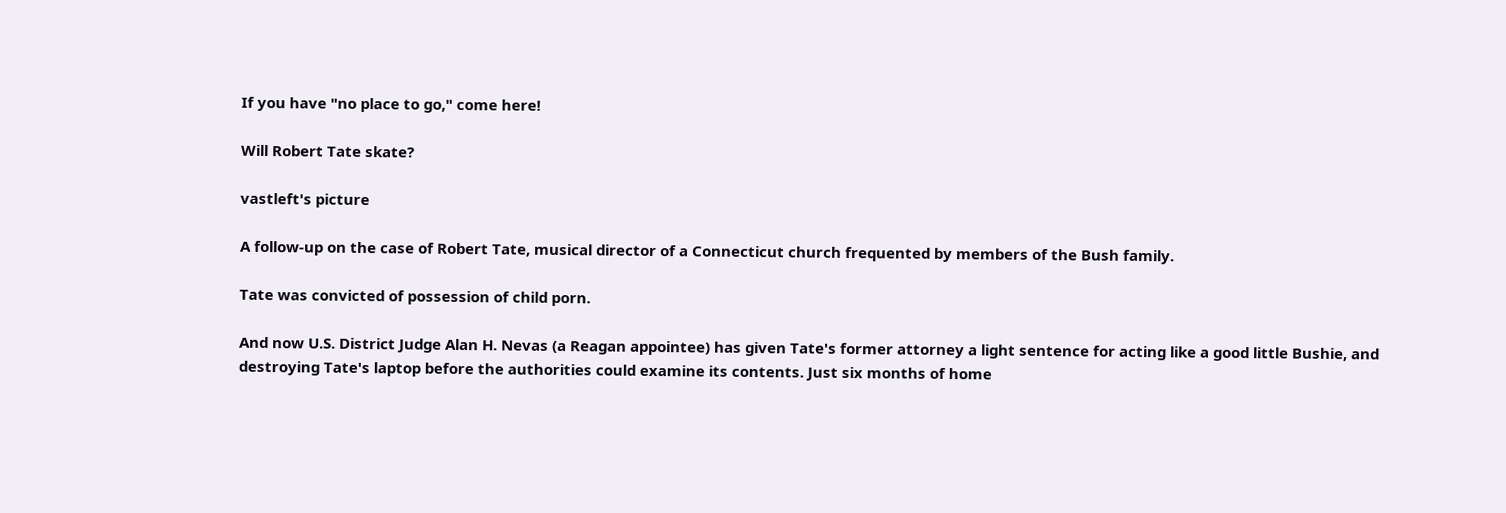If you have "no place to go," come here!

Will Robert Tate skate?

vastleft's picture

A follow-up on the case of Robert Tate, musical director of a Connecticut church frequented by members of the Bush family.

Tate was convicted of possession of child porn.

And now U.S. District Judge Alan H. Nevas (a Reagan appointee) has given Tate's former attorney a light sentence for acting like a good little Bushie, and destroying Tate's laptop before the authorities could examine its contents. Just six months of home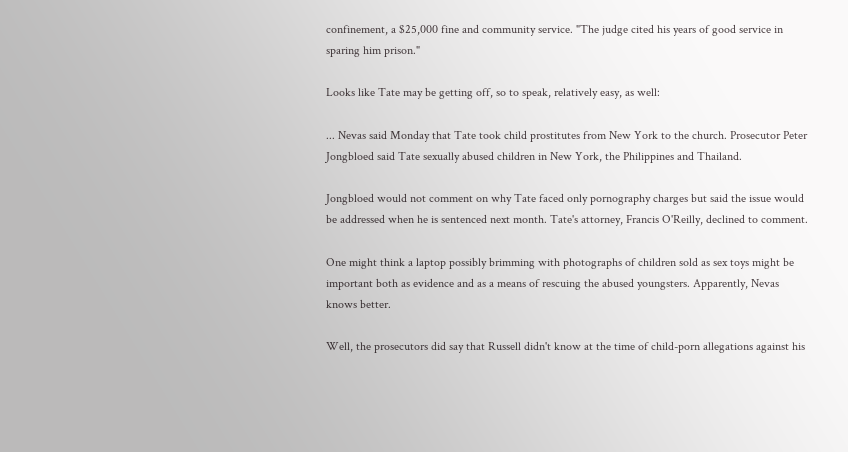confinement, a $25,000 fine and community service. "The judge cited his years of good service in sparing him prison."

Looks like Tate may be getting off, so to speak, relatively easy, as well:

... Nevas said Monday that Tate took child prostitutes from New York to the church. Prosecutor Peter Jongbloed said Tate sexually abused children in New York, the Philippines and Thailand.

Jongbloed would not comment on why Tate faced only pornography charges but said the issue would be addressed when he is sentenced next month. Tate's attorney, Francis O'Reilly, declined to comment.

One might think a laptop possibly brimming with photographs of children sold as sex toys might be important both as evidence and as a means of rescuing the abused youngsters. Apparently, Nevas knows better.

Well, the prosecutors did say that Russell didn't know at the time of child-porn allegations against his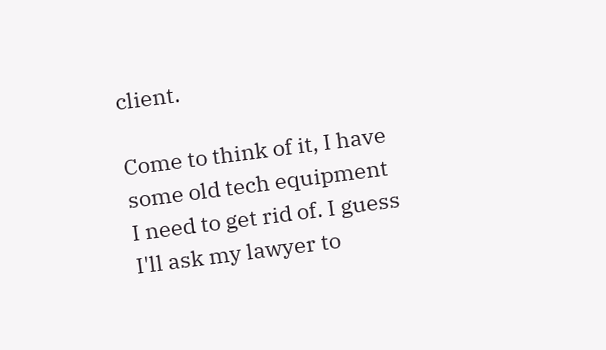client.

Come to think of it, I have some old tech equipment I need to get rid of. I guess I'll ask my lawyer to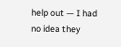help out — I had no idea they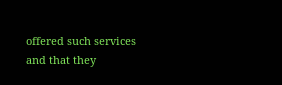offered such services and that they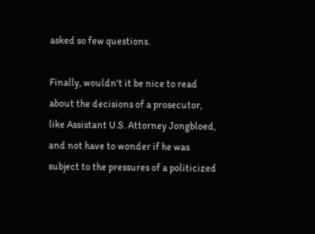asked so few questions.

Finally, wouldn't it be nice to read about the decisions of a prosecutor, like Assistant U.S. Attorney Jongbloed, and not have to wonder if he was subject to the pressures of a politicized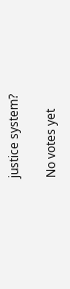justice system?

No votes yet